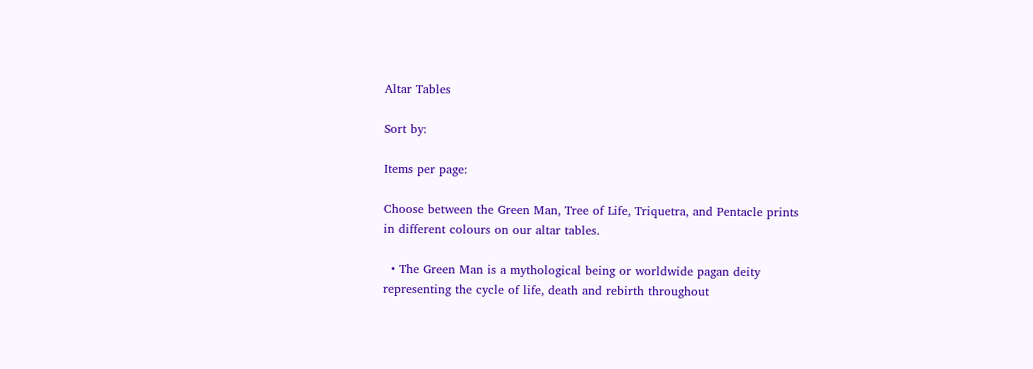Altar Tables

Sort by:

Items per page:

Choose between the Green Man, Tree of Life, Triquetra, and Pentacle prints in different colours on our altar tables.

  • The Green Man is a mythological being or worldwide pagan deity representing the cycle of life, death and rebirth throughout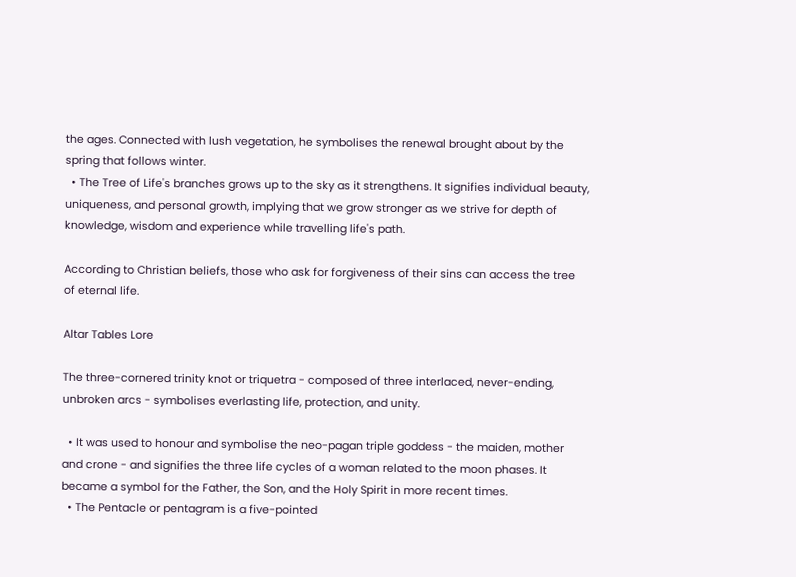the ages. Connected with lush vegetation, he symbolises the renewal brought about by the spring that follows winter.
  • The Tree of Life's branches grows up to the sky as it strengthens. It signifies individual beauty, uniqueness, and personal growth, implying that we grow stronger as we strive for depth of knowledge, wisdom and experience while travelling life's path.

According to Christian beliefs, those who ask for forgiveness of their sins can access the tree of eternal life.

Altar Tables Lore

The three-cornered trinity knot or triquetra - composed of three interlaced, never-ending, unbroken arcs - symbolises everlasting life, protection, and unity.

  • It was used to honour and symbolise the neo-pagan triple goddess - the maiden, mother and crone - and signifies the three life cycles of a woman related to the moon phases. It became a symbol for the Father, the Son, and the Holy Spirit in more recent times.
  • The Pentacle or pentagram is a five-pointed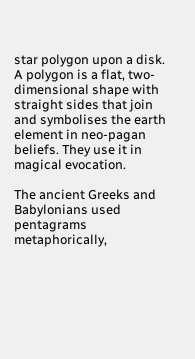star polygon upon a disk. A polygon is a flat, two-dimensional shape with straight sides that join and symbolises the earth element in neo-pagan beliefs. They use it in magical evocation.

The ancient Greeks and Babylonians used pentagrams metaphorically,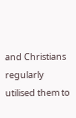and Christians regularly utilised them to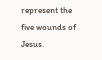represent the five wounds of Jesus.